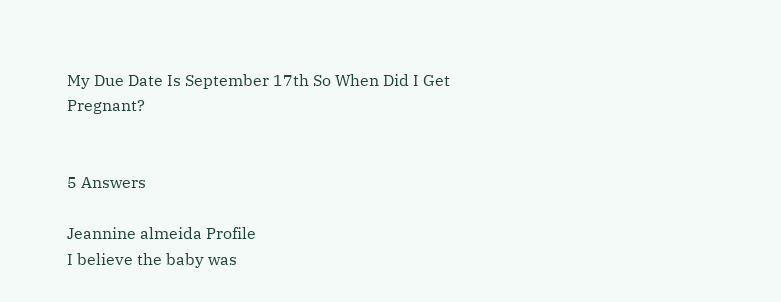My Due Date Is September 17th So When Did I Get Pregnant?


5 Answers

Jeannine almeida Profile
I believe the baby was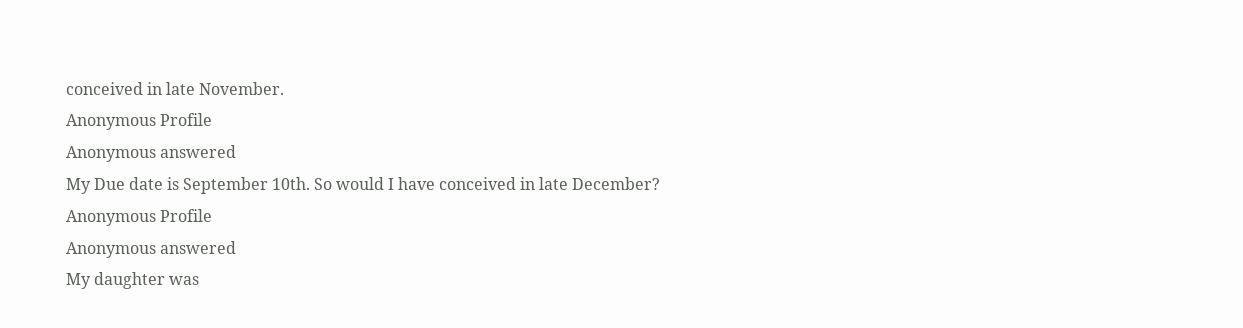conceived in late November.
Anonymous Profile
Anonymous answered
My Due date is September 10th. So would I have conceived in late December?
Anonymous Profile
Anonymous answered
My daughter was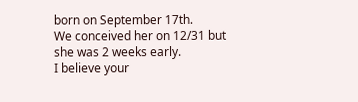born on September 17th.
We conceived her on 12/31 but she was 2 weeks early.
I believe your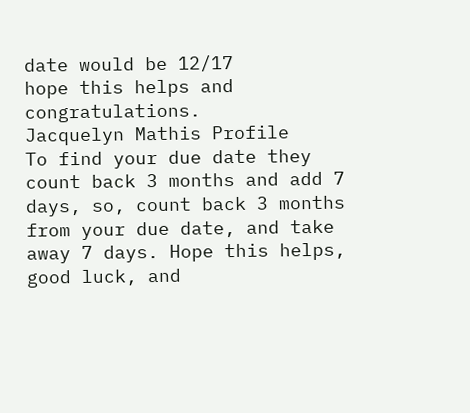date would be 12/17
hope this helps and congratulations.
Jacquelyn Mathis Profile
To find your due date they count back 3 months and add 7 days, so, count back 3 months from your due date, and take away 7 days. Hope this helps, good luck, and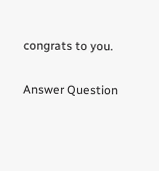congrats to you.

Answer Question